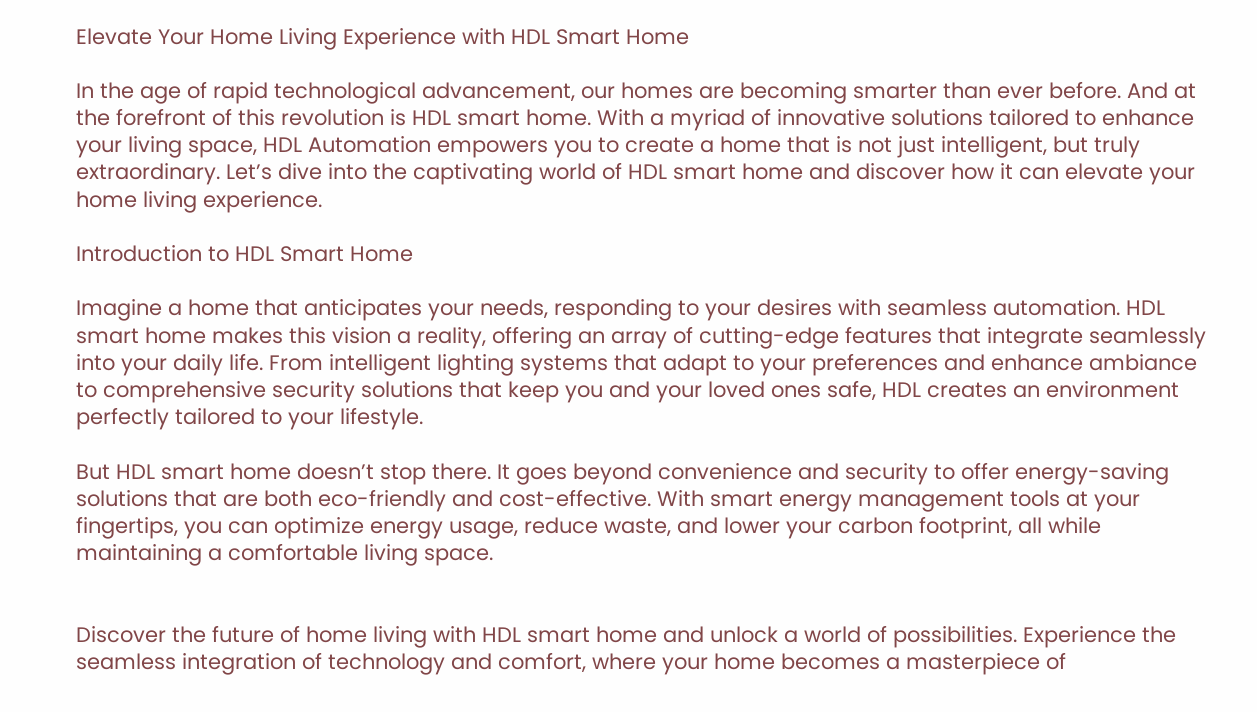Elevate Your Home Living Experience with HDL Smart Home

In the age of rapid technological advancement, our homes are becoming smarter than ever before. And at the forefront of this revolution is HDL smart home. With a myriad of innovative solutions tailored to enhance your living space, HDL Automation empowers you to create a home that is not just intelligent, but truly extraordinary. Let’s dive into the captivating world of HDL smart home and discover how it can elevate your home living experience.

Introduction to HDL Smart Home

Imagine a home that anticipates your needs, responding to your desires with seamless automation. HDL smart home makes this vision a reality, offering an array of cutting-edge features that integrate seamlessly into your daily life. From intelligent lighting systems that adapt to your preferences and enhance ambiance to comprehensive security solutions that keep you and your loved ones safe, HDL creates an environment perfectly tailored to your lifestyle.

But HDL smart home doesn’t stop there. It goes beyond convenience and security to offer energy-saving solutions that are both eco-friendly and cost-effective. With smart energy management tools at your fingertips, you can optimize energy usage, reduce waste, and lower your carbon footprint, all while maintaining a comfortable living space.


Discover the future of home living with HDL smart home and unlock a world of possibilities. Experience the seamless integration of technology and comfort, where your home becomes a masterpiece of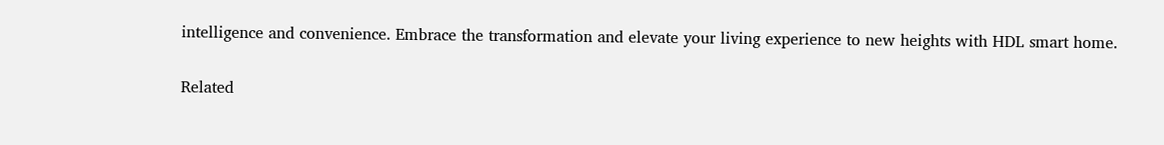intelligence and convenience. Embrace the transformation and elevate your living experience to new heights with HDL smart home.

Related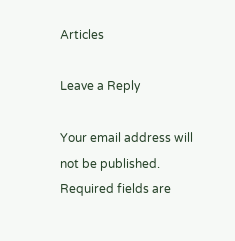Articles

Leave a Reply

Your email address will not be published. Required fields are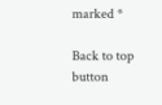marked *

Back to top button